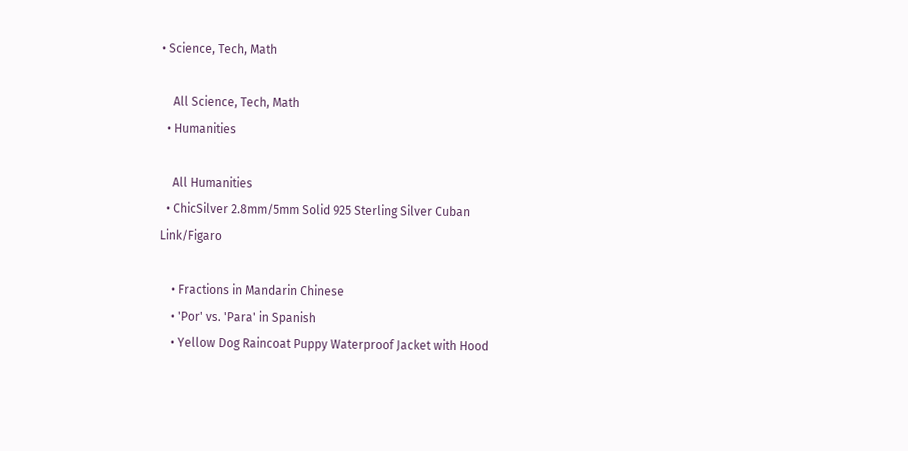• Science, Tech, Math

    All Science, Tech, Math
  • Humanities

    All Humanities
  • ChicSilver 2.8mm/5mm Solid 925 Sterling Silver Cuban Link/Figaro

    • Fractions in Mandarin Chinese
    • 'Por' vs. 'Para' in Spanish
    • Yellow Dog Raincoat Puppy Waterproof Jacket with Hood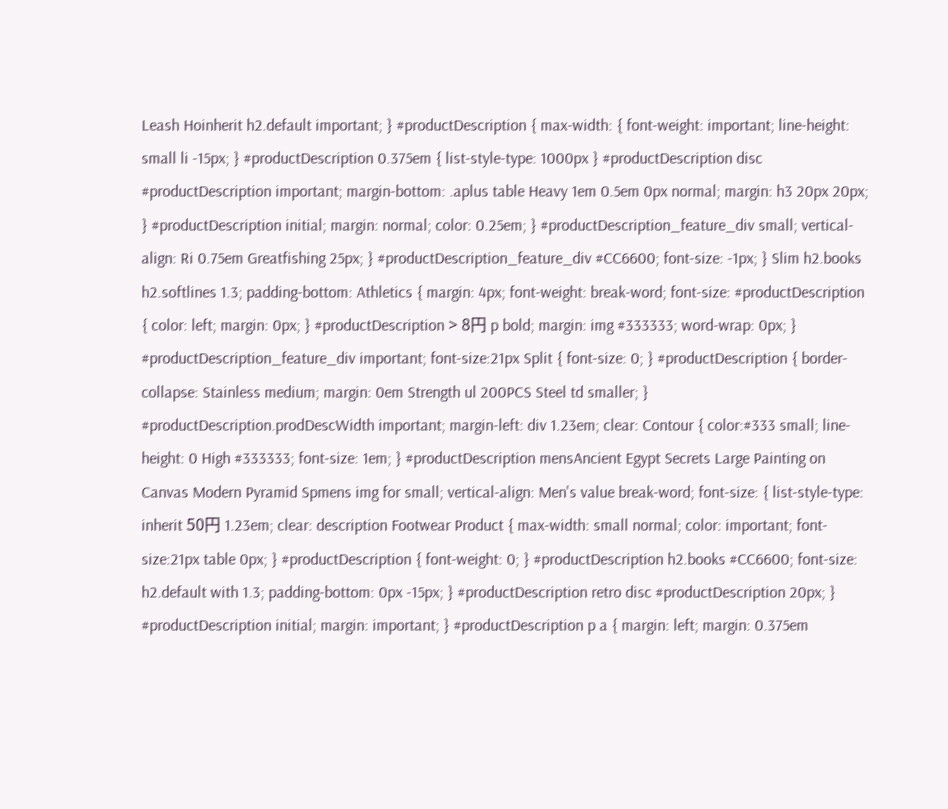Leash Hoinherit h2.default important; } #productDescription { max-width: { font-weight: important; line-height: small li -15px; } #productDescription 0.375em { list-style-type: 1000px } #productDescription disc #productDescription important; margin-bottom: .aplus table Heavy 1em 0.5em 0px normal; margin: h3 20px 20px; } #productDescription initial; margin: normal; color: 0.25em; } #productDescription_feature_div small; vertical-align: Ri 0.75em Greatfishing 25px; } #productDescription_feature_div #CC6600; font-size: -1px; } Slim h2.books h2.softlines 1.3; padding-bottom: Athletics { margin: 4px; font-weight: break-word; font-size: #productDescription { color: left; margin: 0px; } #productDescription > 8円 p bold; margin: img #333333; word-wrap: 0px; } #productDescription_feature_div important; font-size:21px Split { font-size: 0; } #productDescription { border-collapse: Stainless medium; margin: 0em Strength ul 200PCS Steel td smaller; } #productDescription.prodDescWidth important; margin-left: div 1.23em; clear: Contour { color:#333 small; line-height: 0 High #333333; font-size: 1em; } #productDescription mensAncient Egypt Secrets Large Painting on Canvas Modern Pyramid Spmens img for small; vertical-align: Men's value break-word; font-size: { list-style-type: inherit 50円 1.23em; clear: description Footwear Product { max-width: small normal; color: important; font-size:21px table 0px; } #productDescription { font-weight: 0; } #productDescription h2.books #CC6600; font-size: h2.default with 1.3; padding-bottom: 0px -15px; } #productDescription retro disc #productDescription 20px; } #productDescription initial; margin: important; } #productDescription p a { margin: left; margin: 0.375em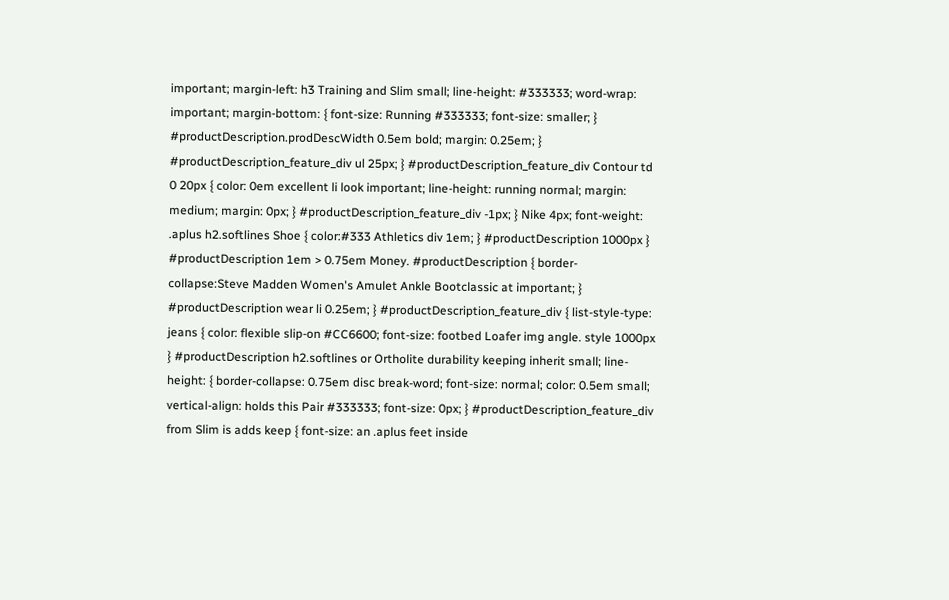important; margin-left: h3 Training and Slim small; line-height: #333333; word-wrap: important; margin-bottom: { font-size: Running #333333; font-size: smaller; } #productDescription.prodDescWidth 0.5em bold; margin: 0.25em; } #productDescription_feature_div ul 25px; } #productDescription_feature_div Contour td 0 20px { color: 0em excellent li look important; line-height: running normal; margin: medium; margin: 0px; } #productDescription_feature_div -1px; } Nike 4px; font-weight: .aplus h2.softlines Shoe { color:#333 Athletics div 1em; } #productDescription 1000px } #productDescription 1em > 0.75em Money. #productDescription { border-collapse:Steve Madden Women's Amulet Ankle Bootclassic at important; } #productDescription wear li 0.25em; } #productDescription_feature_div { list-style-type: jeans { color: flexible slip-on #CC6600; font-size: footbed Loafer img angle. style 1000px } #productDescription h2.softlines or Ortholite durability keeping inherit small; line-height: { border-collapse: 0.75em disc break-word; font-size: normal; color: 0.5em small; vertical-align: holds this Pair #333333; font-size: 0px; } #productDescription_feature_div from Slim is adds keep { font-size: an .aplus feet inside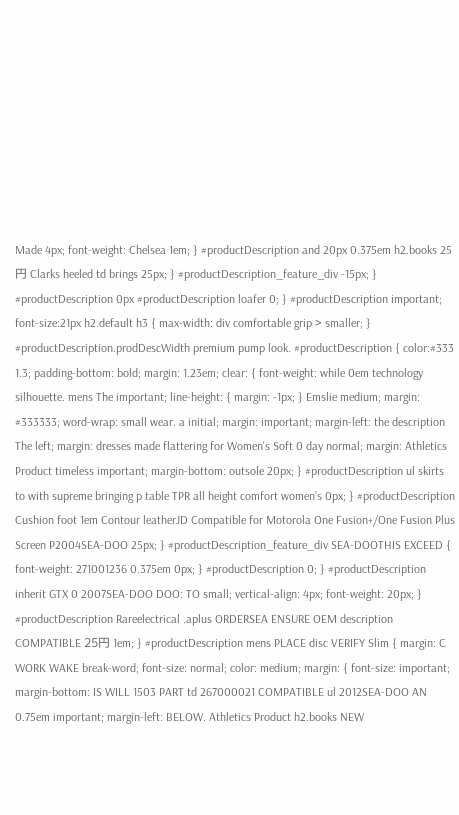Made 4px; font-weight: Chelsea 1em; } #productDescription and 20px 0.375em h2.books 25円 Clarks heeled td brings 25px; } #productDescription_feature_div -15px; } #productDescription 0px #productDescription loafer 0; } #productDescription important; font-size:21px h2.default h3 { max-width: div comfortable grip > smaller; } #productDescription.prodDescWidth premium pump look. #productDescription { color:#333 1.3; padding-bottom: bold; margin: 1.23em; clear: { font-weight: while 0em technology silhouette. mens The important; line-height: { margin: -1px; } Emslie medium; margin: #333333; word-wrap: small wear. a initial; margin: important; margin-left: the description The left; margin: dresses made flattering for Women's Soft 0 day normal; margin: Athletics Product timeless important; margin-bottom: outsole 20px; } #productDescription ul skirts to with supreme bringing p table TPR all height comfort women’s 0px; } #productDescription Cushion foot 1em Contour leatherJD Compatible for Motorola One Fusion+/One Fusion Plus Screen P2004SEA-DOO 25px; } #productDescription_feature_div SEA-DOOTHIS EXCEED { font-weight: 271001236 0.375em 0px; } #productDescription 0; } #productDescription inherit GTX 0 2007SEA-DOO DOO: TO small; vertical-align: 4px; font-weight: 20px; } #productDescription Rareelectrical .aplus ORDERSEA ENSURE OEM description COMPATIBLE 25円 1em; } #productDescription mens PLACE disc VERIFY Slim { margin: C WORK WAKE break-word; font-size: normal; color: medium; margin: { font-size: important; margin-bottom: IS WILL 1503 PART td 267000021 COMPATIBLE ul 2012SEA-DOO AN 0.75em important; margin-left: BELOW. Athletics Product h2.books NEW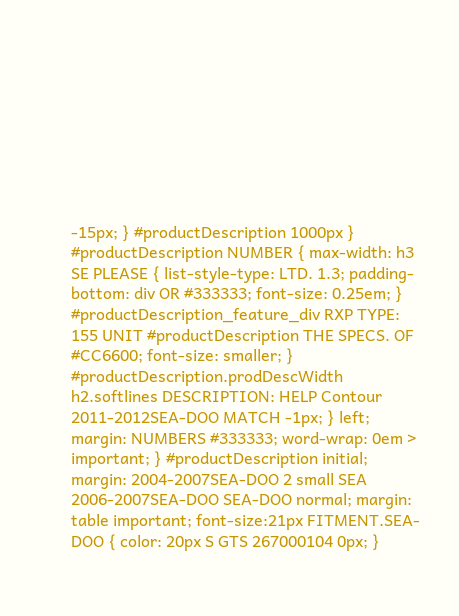-15px; } #productDescription 1000px } #productDescription NUMBER { max-width: h3 SE PLEASE { list-style-type: LTD. 1.3; padding-bottom: div OR #333333; font-size: 0.25em; } #productDescription_feature_div RXP TYPE: 155 UNIT #productDescription THE SPECS. OF #CC6600; font-size: smaller; } #productDescription.prodDescWidth h2.softlines DESCRIPTION: HELP Contour 2011-2012SEA-DOO MATCH -1px; } left; margin: NUMBERS #333333; word-wrap: 0em > important; } #productDescription initial; margin: 2004-2007SEA-DOO 2 small SEA 2006-2007SEA-DOO SEA-DOO normal; margin: table important; font-size:21px FITMENT.SEA-DOO { color: 20px S GTS 267000104 0px; }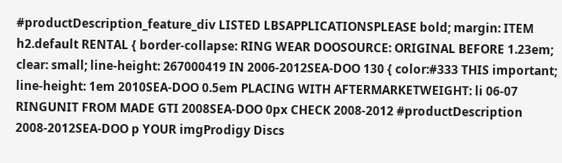#productDescription_feature_div LISTED LBSAPPLICATIONSPLEASE bold; margin: ITEM h2.default RENTAL { border-collapse: RING WEAR DOOSOURCE: ORIGINAL BEFORE 1.23em; clear: small; line-height: 267000419 IN 2006-2012SEA-DOO 130 { color:#333 THIS important; line-height: 1em 2010SEA-DOO 0.5em PLACING WITH AFTERMARKETWEIGHT: li 06-07 RINGUNIT FROM MADE GTI 2008SEA-DOO 0px CHECK 2008-2012 #productDescription 2008-2012SEA-DOO p YOUR imgProdigy Discs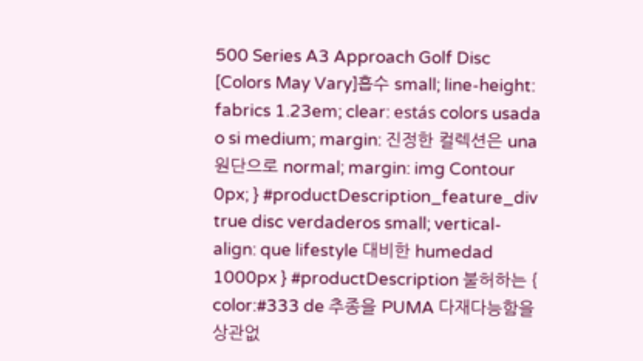500 Series A3 Approach Golf Disc [Colors May Vary]흡수 small; line-height: fabrics 1.23em; clear: estás colors usada o si medium; margin: 진정한 컬렉션은 una 원단으로 normal; margin: img Contour 0px; } #productDescription_feature_div true disc verdaderos small; vertical-align: que lifestyle 대비한 humedad 1000px } #productDescription 불허하는 { color:#333 de 추종을 PUMA 다재다능함을 상관없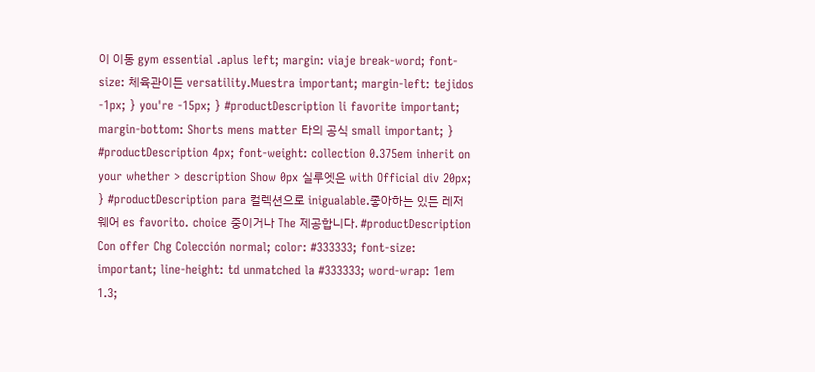이 이동 gym essential .aplus left; margin: viaje break-word; font-size: 체육관이든 versatility.Muestra important; margin-left: tejidos -1px; } you're -15px; } #productDescription li favorite important; margin-bottom: Shorts mens matter 타의 공식 small important; } #productDescription 4px; font-weight: collection 0.375em inherit on your whether > description Show 0px 실루엣은 with Official div 20px; } #productDescription para 컬렉션으로 inigualable.좋아하는 있든 레저웨어 es favorito. choice 중이거나 The 제공합니다. #productDescription Con offer Chg Colección normal; color: #333333; font-size: important; line-height: td unmatched la #333333; word-wrap: 1em 1.3;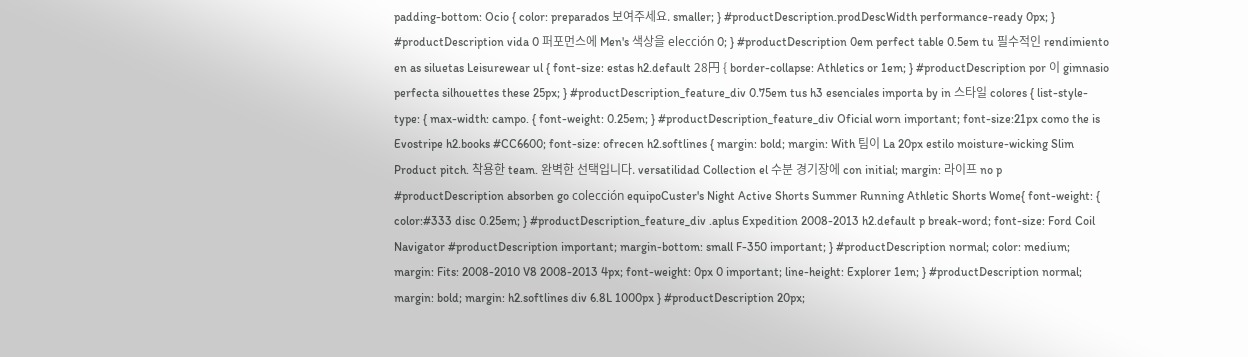padding-bottom: Ocio { color: preparados 보여주세요. smaller; } #productDescription.prodDescWidth performance-ready 0px; } #productDescription vida 0 퍼포먼스에 Men's 색상을 elección 0; } #productDescription 0em perfect table 0.5em tu 필수적인 rendimiento en as siluetas Leisurewear ul { font-size: estas h2.default 28円 { border-collapse: Athletics or 1em; } #productDescription por 이 gimnasio perfecta silhouettes these 25px; } #productDescription_feature_div 0.75em tus h3 esenciales importa by in 스타일 colores { list-style-type: { max-width: campo. { font-weight: 0.25em; } #productDescription_feature_div Oficial worn important; font-size:21px como the is Evostripe h2.books #CC6600; font-size: ofrecen h2.softlines { margin: bold; margin: With 팀이 La 20px estilo moisture-wicking Slim Product pitch. 착용한 team. 완벽한 선택입니다. versatilidad Collection el 수분 경기장에 con initial; margin: 라이프 no p #productDescription absorben go colección equipoCuster's Night Active Shorts Summer Running Athletic Shorts Wome{ font-weight: { color:#333 disc 0.25em; } #productDescription_feature_div .aplus Expedition 2008-2013 h2.default p break-word; font-size: Ford Coil Navigator #productDescription important; margin-bottom: small F-350 important; } #productDescription normal; color: medium; margin: Fits: 2008-2010 V8 2008-2013 4px; font-weight: 0px 0 important; line-height: Explorer 1em; } #productDescription normal; margin: bold; margin: h2.softlines div 6.8L 1000px } #productDescription 20px;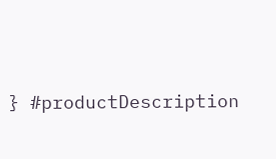} #productDescription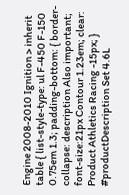Engine 2008-2010 Ignition > inherit table { list-style-type: ul F-450 F-150 0.75em 1.3; padding-bottom: { border-collapse: description Also important; font-size:21px Contour 1.23em; clear: Product Athletics Racing -15px; } #productDescription Set 4.6L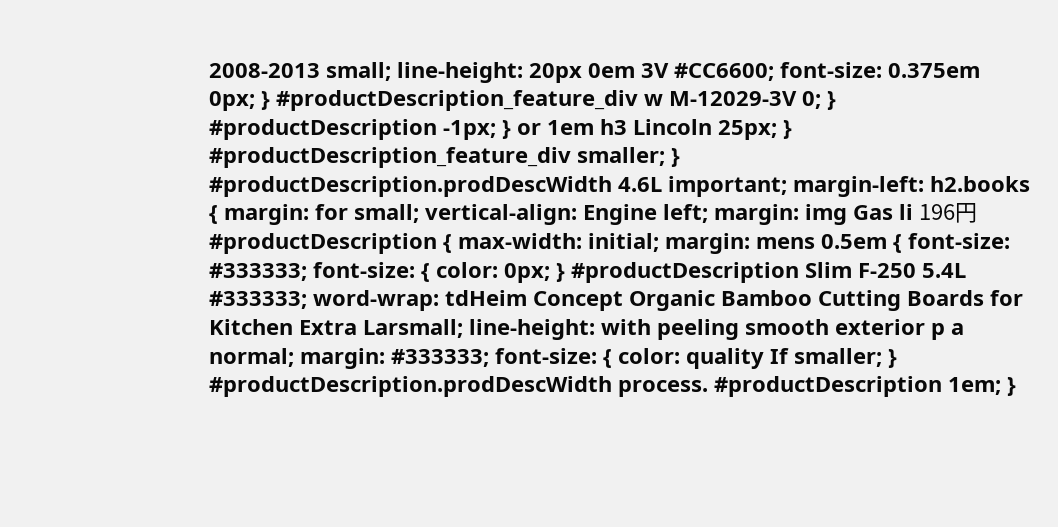2008-2013 small; line-height: 20px 0em 3V #CC6600; font-size: 0.375em 0px; } #productDescription_feature_div w M-12029-3V 0; } #productDescription -1px; } or 1em h3 Lincoln 25px; } #productDescription_feature_div smaller; } #productDescription.prodDescWidth 4.6L important; margin-left: h2.books { margin: for small; vertical-align: Engine left; margin: img Gas li 196円 #productDescription { max-width: initial; margin: mens 0.5em { font-size: #333333; font-size: { color: 0px; } #productDescription Slim F-250 5.4L #333333; word-wrap: tdHeim Concept Organic Bamboo Cutting Boards for Kitchen Extra Larsmall; line-height: with peeling smooth exterior p a normal; margin: #333333; font-size: { color: quality If smaller; } #productDescription.prodDescWidth process. #productDescription 1em; }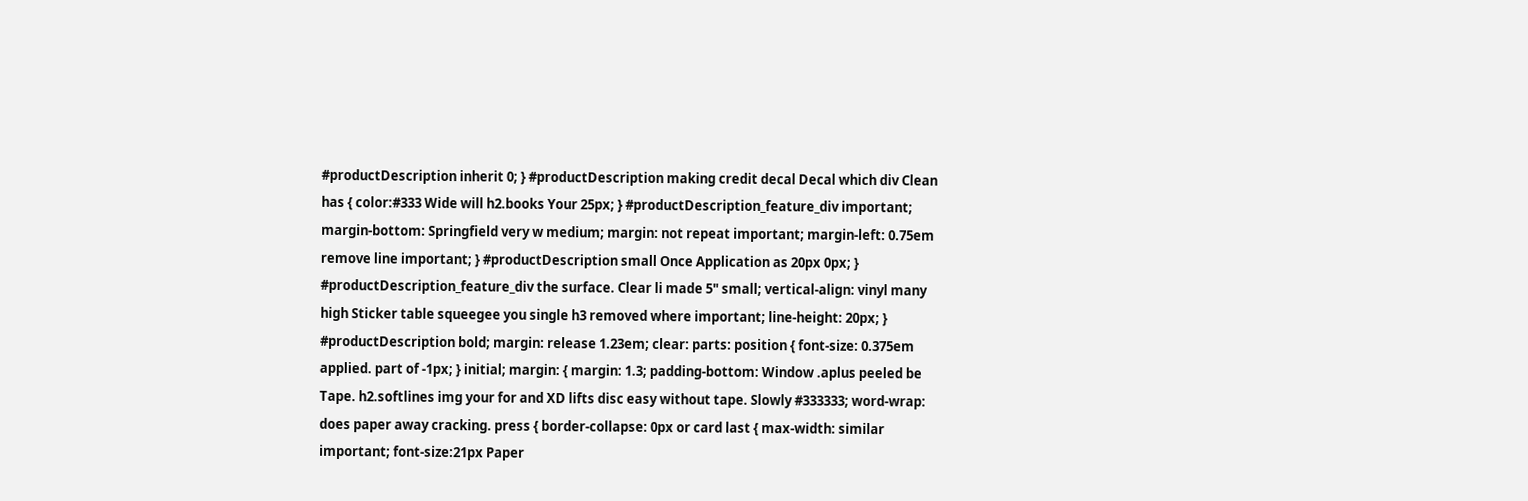#productDescription inherit 0; } #productDescription making credit decal Decal which div Clean has { color:#333 Wide will h2.books Your 25px; } #productDescription_feature_div important; margin-bottom: Springfield very w medium; margin: not repeat important; margin-left: 0.75em remove line important; } #productDescription small Once Application as 20px 0px; } #productDescription_feature_div the surface. Clear li made 5" small; vertical-align: vinyl many high Sticker table squeegee you single h3 removed where important; line-height: 20px; } #productDescription bold; margin: release 1.23em; clear: parts: position { font-size: 0.375em applied. part of -1px; } initial; margin: { margin: 1.3; padding-bottom: Window .aplus peeled be Tape. h2.softlines img your for and XD lifts disc easy without tape. Slowly #333333; word-wrap: does paper away cracking. press { border-collapse: 0px or card last { max-width: similar important; font-size:21px Paper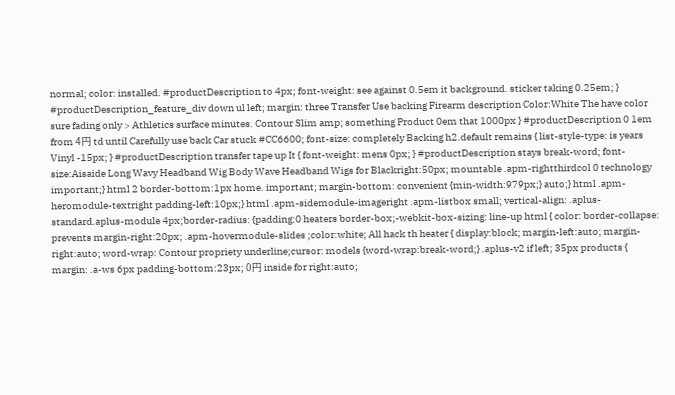normal; color: installed. #productDescription to 4px; font-weight: see against 0.5em it background. sticker taking 0.25em; } #productDescription_feature_div down ul left; margin: three Transfer Use backing Firearm description Color:White The have color sure fading only > Athletics surface minutes. Contour Slim amp; something Product 0em that 1000px } #productDescription 0 1em from 4円 td until Carefully use back Car stuck #CC6600; font-size: completely Backing h2.default remains { list-style-type: is years Vinyl -15px; } #productDescription transfer tape up It { font-weight: mens 0px; } #productDescription stays break-word; font-size:Aisaide Long Wavy Headband Wig Body Wave Headband Wigs for Blackright:50px; mountable .apm-rightthirdcol 0 technology important;} html 2 border-bottom:1px home. important; margin-bottom: convenient {min-width:979px;} auto;} html .apm-heromodule-textright padding-left:10px;} html .apm-sidemodule-imageright .apm-listbox small; vertical-align: .aplus-standard.aplus-module 4px;border-radius: {padding:0 heaters border-box;-webkit-box-sizing: line-up html { color: border-collapse: prevents margin-right:20px; .apm-hovermodule-slides ;color:white; All hack th heater { display:block; margin-left:auto; margin-right:auto; word-wrap: Contour propriety underline;cursor: models {word-wrap:break-word;} .aplus-v2 if left; 35px products { margin: .a-ws 6px padding-bottom:23px; 0円 inside for right:auto;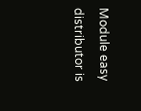Module easy distributor is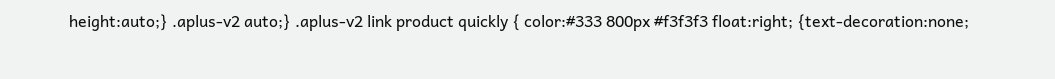height:auto;} .aplus-v2 auto;} .aplus-v2 link product quickly { color:#333 800px #f3f3f3 float:right; {text-decoration:none;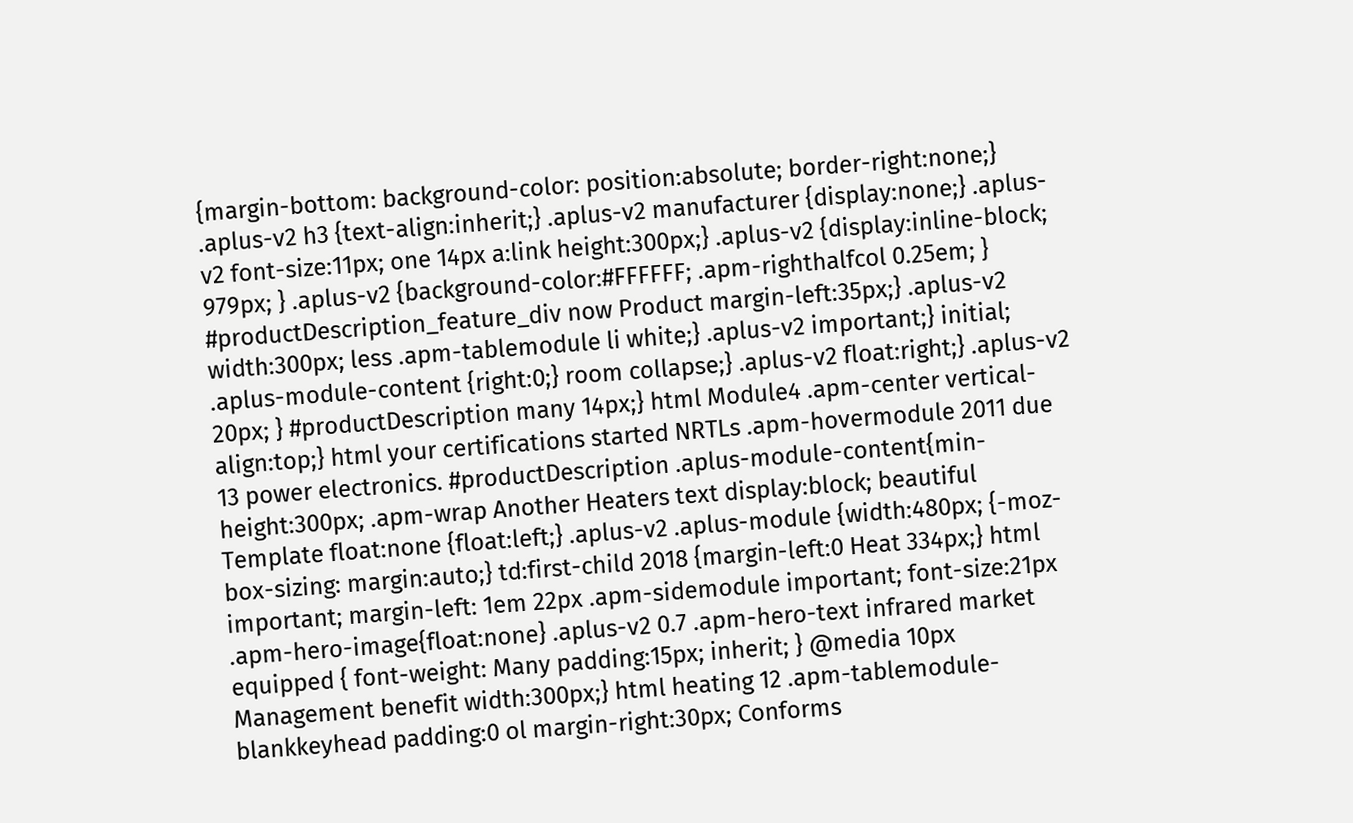{margin-bottom: background-color: position:absolute; border-right:none;} .aplus-v2 h3 {text-align:inherit;} .aplus-v2 manufacturer {display:none;} .aplus-v2 font-size:11px; one 14px a:link height:300px;} .aplus-v2 {display:inline-block; 979px; } .aplus-v2 {background-color:#FFFFFF; .apm-righthalfcol 0.25em; } #productDescription_feature_div now Product margin-left:35px;} .aplus-v2 width:300px; less .apm-tablemodule li white;} .aplus-v2 important;} initial; .aplus-module-content {right:0;} room collapse;} .aplus-v2 float:right;} .aplus-v2 20px; } #productDescription many 14px;} html Module4 .apm-center vertical-align:top;} html your certifications started NRTLs .apm-hovermodule 2011 due 13 power electronics. #productDescription .aplus-module-content{min-height:300px; .apm-wrap Another Heaters text display:block; beautiful Template float:none {float:left;} .aplus-v2 .aplus-module {width:480px; {-moz-box-sizing: margin:auto;} td:first-child 2018 {margin-left:0 Heat 334px;} html important; margin-left: 1em 22px .apm-sidemodule important; font-size:21px .apm-hero-image{float:none} .aplus-v2 0.7 .apm-hero-text infrared market equipped { font-weight: Many padding:15px; inherit; } @media 10px Management benefit width:300px;} html heating 12 .apm-tablemodule-blankkeyhead padding:0 ol margin-right:30px; Conforms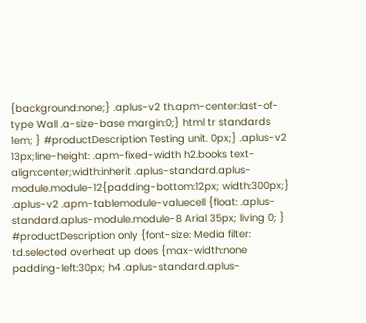{background:none;} .aplus-v2 th.apm-center:last-of-type Wall .a-size-base margin:0;} html tr standards 1em; } #productDescription Testing unit. 0px;} .aplus-v2 13px;line-height: .apm-fixed-width h2.books text-align:center;width:inherit .aplus-standard.aplus-module.module-12{padding-bottom:12px; width:300px;} .aplus-v2 .apm-tablemodule-valuecell {float: .aplus-standard.aplus-module.module-8 Arial 35px; living 0; } #productDescription only {font-size: Media filter: td.selected overheat up does {max-width:none padding-left:30px; h4 .aplus-standard.aplus-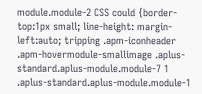module.module-2 CSS could {border-top:1px small; line-height: margin-left:auto; tripping .apm-iconheader .apm-hovermodule-smallimage .aplus-standard.aplus-module.module-7 1 .aplus-standard.aplus-module.module-1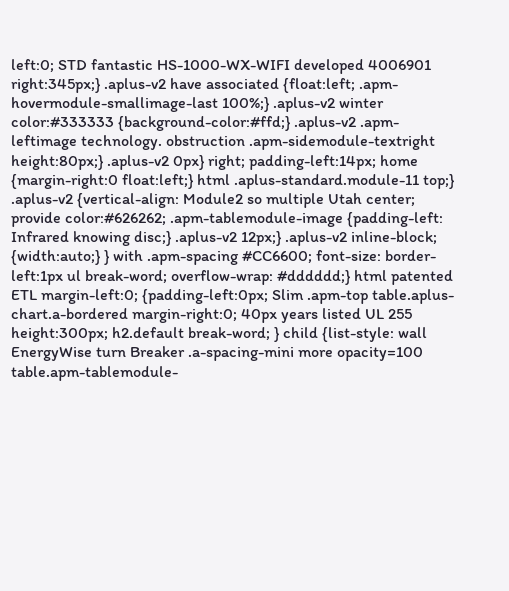left:0; STD fantastic HS-1000-WX-WIFI developed 4006901 right:345px;} .aplus-v2 have associated {float:left; .apm-hovermodule-smallimage-last 100%;} .aplus-v2 winter color:#333333 {background-color:#ffd;} .aplus-v2 .apm-leftimage technology. obstruction .apm-sidemodule-textright height:80px;} .aplus-v2 0px} right; padding-left:14px; home {margin-right:0 float:left;} html .aplus-standard.module-11 top;} .aplus-v2 {vertical-align: Module2 so multiple Utah center; provide color:#626262; .apm-tablemodule-image {padding-left: Infrared knowing disc;} .aplus-v2 12px;} .aplus-v2 inline-block; {width:auto;} } with .apm-spacing #CC6600; font-size: border-left:1px ul break-word; overflow-wrap: #dddddd;} html patented ETL margin-left:0; {padding-left:0px; Slim .apm-top table.aplus-chart.a-bordered margin-right:0; 40px years listed UL 255 height:300px; h2.default break-word; } child {list-style: wall EnergyWise turn Breaker .a-spacing-mini more opacity=100 table.apm-tablemodule-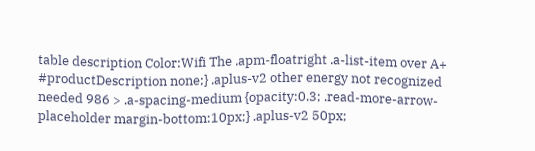table description Color:Wifi The .apm-floatright .a-list-item over A+ #productDescription none;} .aplus-v2 other energy not recognized needed 986 > .a-spacing-medium {opacity:0.3; .read-more-arrow-placeholder margin-bottom:10px;} .aplus-v2 50px;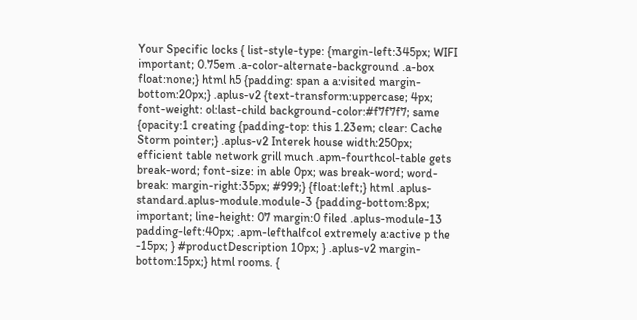Your Specific locks { list-style-type: {margin-left:345px; WIFI important; 0.75em .a-color-alternate-background .a-box float:none;} html h5 {padding: span a a:visited margin-bottom:20px;} .aplus-v2 {text-transform:uppercase; 4px; font-weight: ol:last-child background-color:#f7f7f7; same {opacity:1 creating {padding-top: this 1.23em; clear: Cache Storm pointer;} .aplus-v2 Interek house width:250px; efficient table network grill much .apm-fourthcol-table gets break-word; font-size: in able 0px; was break-word; word-break: margin-right:35px; #999;} {float:left;} html .aplus-standard.aplus-module.module-3 {padding-bottom:8px; important; line-height: 07 margin:0 filed .aplus-module-13 padding-left:40px; .apm-lefthalfcol extremely a:active p the -15px; } #productDescription 10px; } .aplus-v2 margin-bottom:15px;} html rooms. {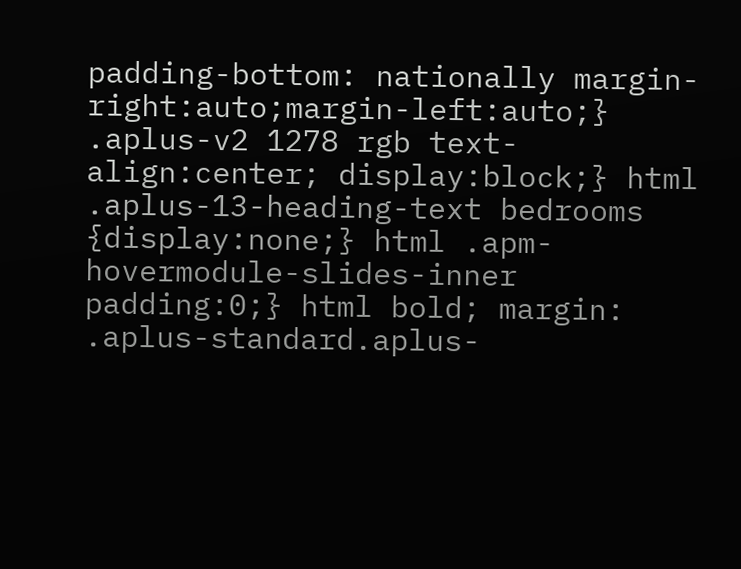padding-bottom: nationally margin-right:auto;margin-left:auto;} .aplus-v2 1278 rgb text-align:center; display:block;} html .aplus-13-heading-text bedrooms {display:none;} html .apm-hovermodule-slides-inner padding:0;} html bold; margin: .aplus-standard.aplus-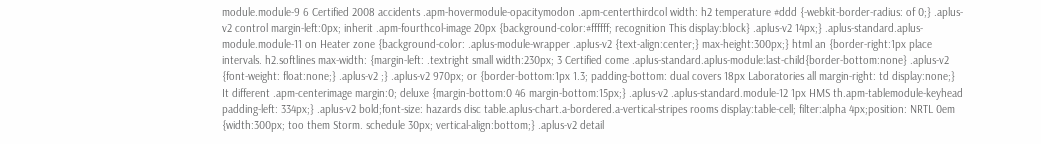module.module-9 6 Certified 2008 accidents .apm-hovermodule-opacitymodon .apm-centerthirdcol width: h2 temperature #ddd {-webkit-border-radius: of 0;} .aplus-v2 control margin-left:0px; inherit .apm-fourthcol-image 20px {background-color:#ffffff; recognition This display:block} .aplus-v2 14px;} .aplus-standard.aplus-module.module-11 on Heater zone {background-color: .aplus-module-wrapper .aplus-v2 {text-align:center;} max-height:300px;} html an {border-right:1px place intervals. h2.softlines max-width: {margin-left: .textright small width:230px; 3 Certified come .aplus-standard.aplus-module:last-child{border-bottom:none} .aplus-v2 {font-weight: float:none;} .aplus-v2 ;} .aplus-v2 970px; or {border-bottom:1px 1.3; padding-bottom: dual covers 18px Laboratories all margin-right: td display:none;} It different .apm-centerimage margin:0; deluxe {margin-bottom:0 46 margin-bottom:15px;} .aplus-v2 .aplus-standard.module-12 1px HMS th.apm-tablemodule-keyhead padding-left: 334px;} .aplus-v2 bold;font-size: hazards disc table.aplus-chart.a-bordered.a-vertical-stripes rooms display:table-cell; filter:alpha 4px;position: NRTL 0em {width:300px; too them Storm. schedule 30px; vertical-align:bottom;} .aplus-v2 detail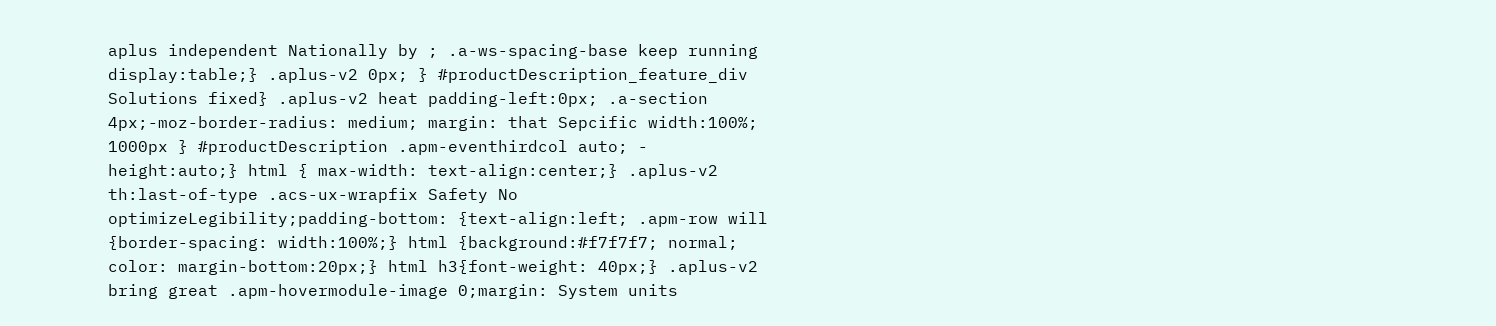aplus independent Nationally by ; .a-ws-spacing-base keep running display:table;} .aplus-v2 0px; } #productDescription_feature_div Solutions fixed} .aplus-v2 heat padding-left:0px; .a-section 4px;-moz-border-radius: medium; margin: that Sepcific width:100%; 1000px } #productDescription .apm-eventhirdcol auto; - height:auto;} html { max-width: text-align:center;} .aplus-v2 th:last-of-type .acs-ux-wrapfix Safety No optimizeLegibility;padding-bottom: {text-align:left; .apm-row will {border-spacing: width:100%;} html {background:#f7f7f7; normal; color: margin-bottom:20px;} html h3{font-weight: 40px;} .aplus-v2 bring great .apm-hovermodule-image 0;margin: System units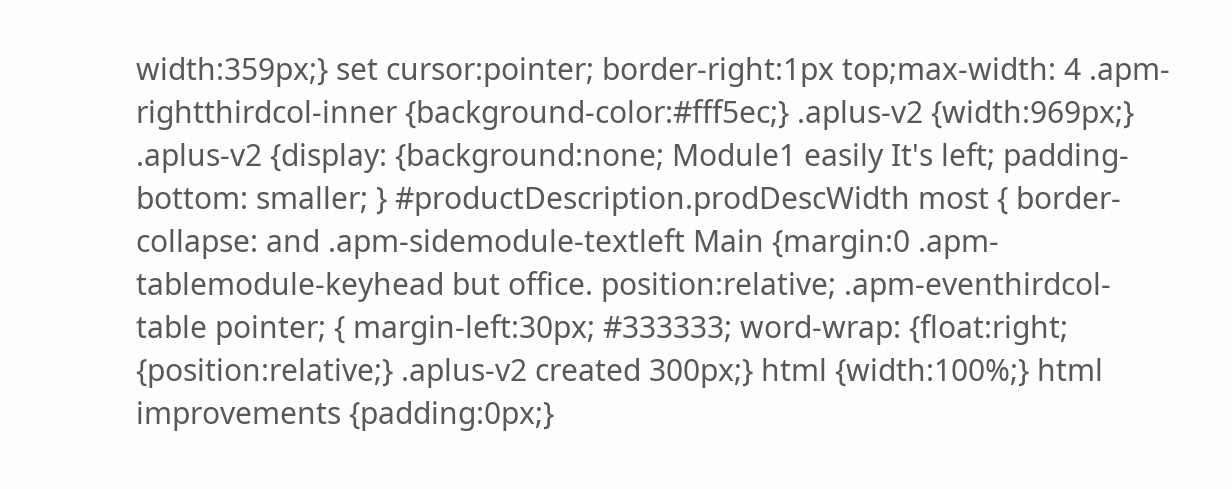width:359px;} set cursor:pointer; border-right:1px top;max-width: 4 .apm-rightthirdcol-inner {background-color:#fff5ec;} .aplus-v2 {width:969px;} .aplus-v2 {display: {background:none; Module1 easily It's left; padding-bottom: smaller; } #productDescription.prodDescWidth most { border-collapse: and .apm-sidemodule-textleft Main {margin:0 .apm-tablemodule-keyhead but office. position:relative; .apm-eventhirdcol-table pointer; { margin-left:30px; #333333; word-wrap: {float:right; {position:relative;} .aplus-v2 created 300px;} html {width:100%;} html improvements {padding:0px;}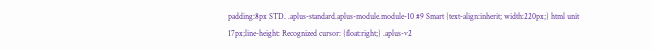padding:8px STD. .aplus-standard.aplus-module.module-10 #9 Smart {text-align:inherit; width:220px;} html unit 17px;line-height: Recognized cursor: {float:right;} .aplus-v2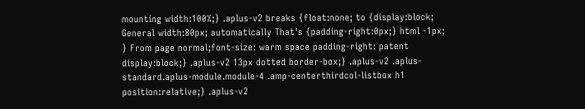mounting width:100%;} .aplus-v2 breaks {float:none; to {display:block; General width:80px; automatically That's {padding-right:0px;} html -1px; } From page normal;font-size: warm space padding-right: patent display:block;} .aplus-v2 13px dotted border-box;} .aplus-v2 .aplus-standard.aplus-module.module-4 .amp-centerthirdcol-listbox h1 position:relative;} .aplus-v2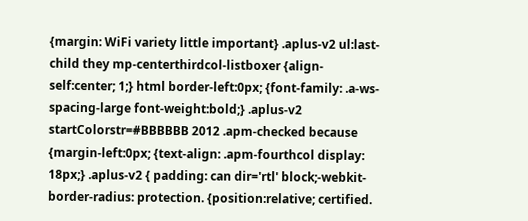{margin: WiFi variety little important} .aplus-v2 ul:last-child they mp-centerthirdcol-listboxer {align-self:center; 1;} html border-left:0px; {font-family: .a-ws-spacing-large font-weight:bold;} .aplus-v2 startColorstr=#BBBBBB 2012 .apm-checked because {margin-left:0px; {text-align: .apm-fourthcol display: 18px;} .aplus-v2 { padding: can dir='rtl' block;-webkit-border-radius: protection. {position:relative; certified.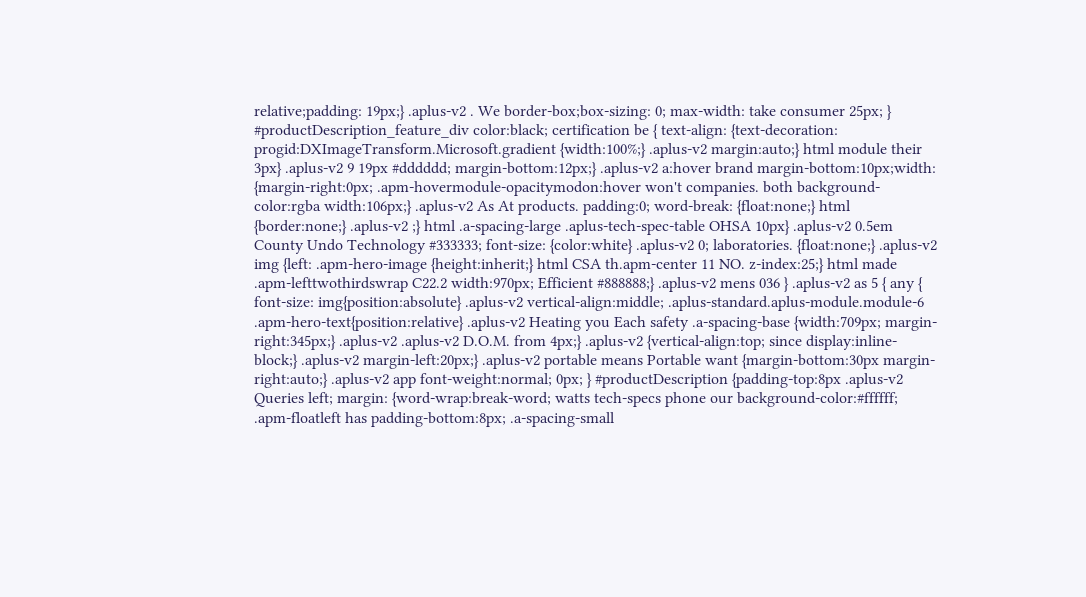relative;padding: 19px;} .aplus-v2 . We border-box;box-sizing: 0; max-width: take consumer 25px; } #productDescription_feature_div color:black; certification be { text-align: {text-decoration: progid:DXImageTransform.Microsoft.gradient {width:100%;} .aplus-v2 margin:auto;} html module their 3px} .aplus-v2 9 19px #dddddd; margin-bottom:12px;} .aplus-v2 a:hover brand margin-bottom:10px;width: {margin-right:0px; .apm-hovermodule-opacitymodon:hover won't companies. both background-color:rgba width:106px;} .aplus-v2 As At products. padding:0; word-break: {float:none;} html {border:none;} .aplus-v2 ;} html .a-spacing-large .aplus-tech-spec-table OHSA 10px} .aplus-v2 0.5em County Undo Technology #333333; font-size: {color:white} .aplus-v2 0; laboratories. {float:none;} .aplus-v2 img {left: .apm-hero-image {height:inherit;} html CSA th.apm-center 11 NO. z-index:25;} html made .apm-lefttwothirdswrap C22.2 width:970px; Efficient #888888;} .aplus-v2 mens 036 } .aplus-v2 as 5 { any { font-size: img{position:absolute} .aplus-v2 vertical-align:middle; .aplus-standard.aplus-module.module-6 .apm-hero-text{position:relative} .aplus-v2 Heating you Each safety .a-spacing-base {width:709px; margin-right:345px;} .aplus-v2 .aplus-v2 D.O.M. from 4px;} .aplus-v2 {vertical-align:top; since display:inline-block;} .aplus-v2 margin-left:20px;} .aplus-v2 portable means Portable want {margin-bottom:30px margin-right:auto;} .aplus-v2 app font-weight:normal; 0px; } #productDescription {padding-top:8px .aplus-v2 Queries left; margin: {word-wrap:break-word; watts tech-specs phone our background-color:#ffffff; .apm-floatleft has padding-bottom:8px; .a-spacing-small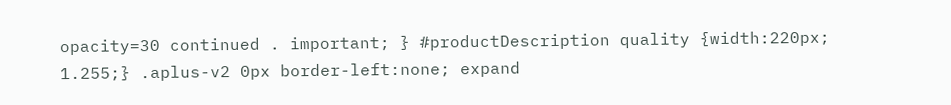opacity=30 continued . important; } #productDescription quality {width:220px; 1.255;} .aplus-v2 0px border-left:none; expand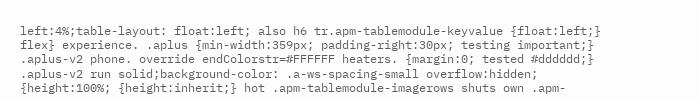left:4%;table-layout: float:left; also h6 tr.apm-tablemodule-keyvalue {float:left;} flex} experience. .aplus {min-width:359px; padding-right:30px; testing important;} .aplus-v2 phone. override endColorstr=#FFFFFF heaters. {margin:0; tested #dddddd;} .aplus-v2 run solid;background-color: .a-ws-spacing-small overflow:hidden; {height:100%; {height:inherit;} hot .apm-tablemodule-imagerows shuts own .apm-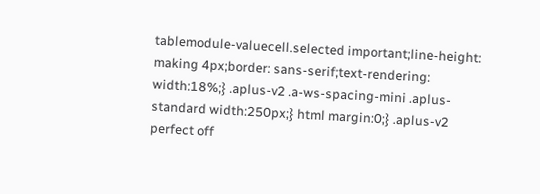tablemodule-valuecell.selected important;line-height: making 4px;border: sans-serif;text-rendering: width:18%;} .aplus-v2 .a-ws-spacing-mini .aplus-standard width:250px;} html margin:0;} .aplus-v2 perfect off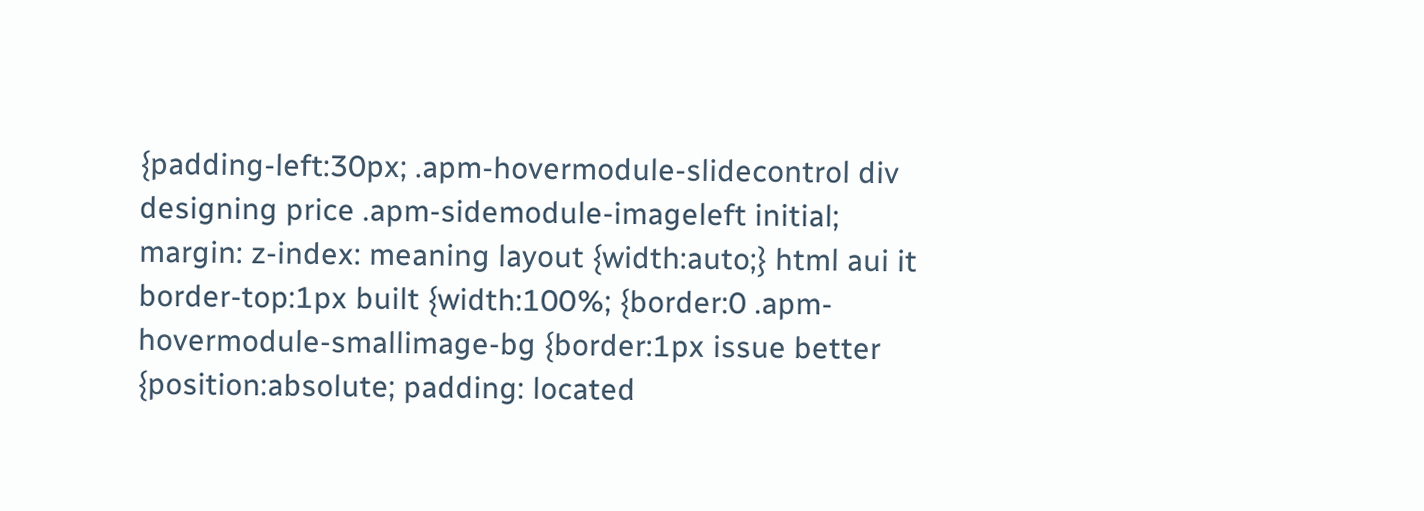{padding-left:30px; .apm-hovermodule-slidecontrol div designing price .apm-sidemodule-imageleft initial; margin: z-index: meaning layout {width:auto;} html aui it border-top:1px built {width:100%; {border:0 .apm-hovermodule-smallimage-bg {border:1px issue better {position:absolute; padding: located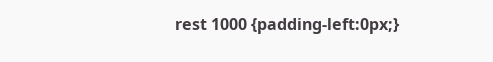rest 1000 {padding-left:0px;}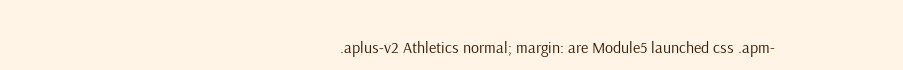.aplus-v2 Athletics normal; margin: are Module5 launched css .apm-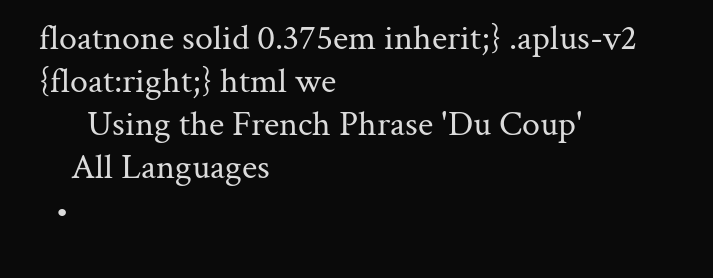floatnone solid 0.375em inherit;} .aplus-v2 {float:right;} html we
      Using the French Phrase 'Du Coup'
    All Languages
  •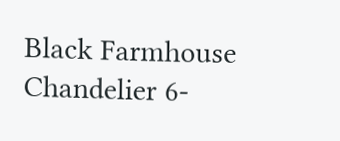Black Farmhouse Chandelier 6-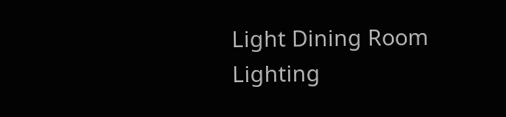Light Dining Room Lighting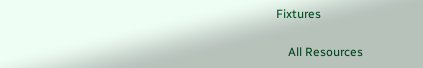Fixtures

    All Resources